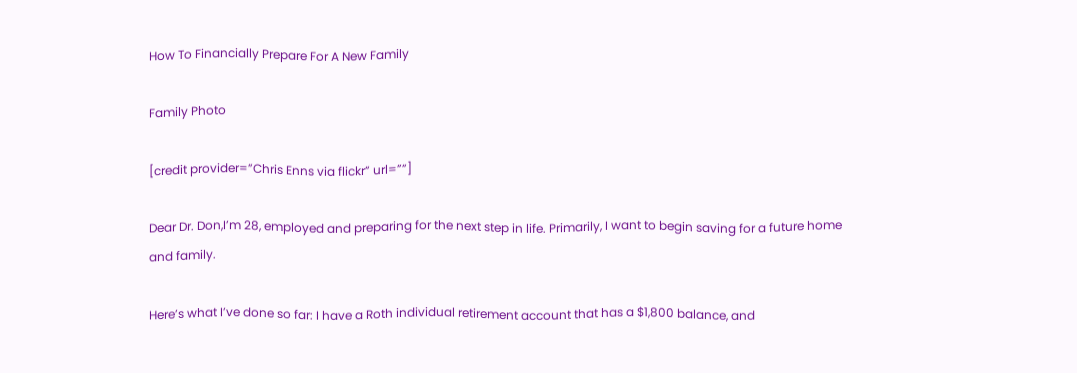How To Financially Prepare For A New Family

Family Photo

[credit provider=”Chris Enns via flickr” url=””]

Dear Dr. Don,I’m 28, employed and preparing for the next step in life. Primarily, I want to begin saving for a future home and family.

Here’s what I’ve done so far: I have a Roth individual retirement account that has a $1,800 balance, and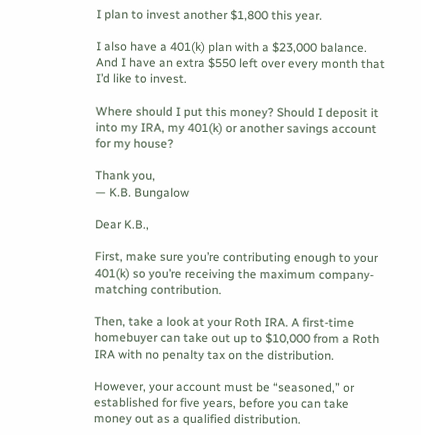I plan to invest another $1,800 this year.

I also have a 401(k) plan with a $23,000 balance. And I have an extra $550 left over every month that I’d like to invest.

Where should I put this money? Should I deposit it into my IRA, my 401(k) or another savings account for my house?

Thank you,
— K.B. Bungalow

Dear K.B.,

First, make sure you’re contributing enough to your 401(k) so you’re receiving the maximum company-matching contribution.

Then, take a look at your Roth IRA. A first-time homebuyer can take out up to $10,000 from a Roth IRA with no penalty tax on the distribution.

However, your account must be “seasoned,” or established for five years, before you can take money out as a qualified distribution.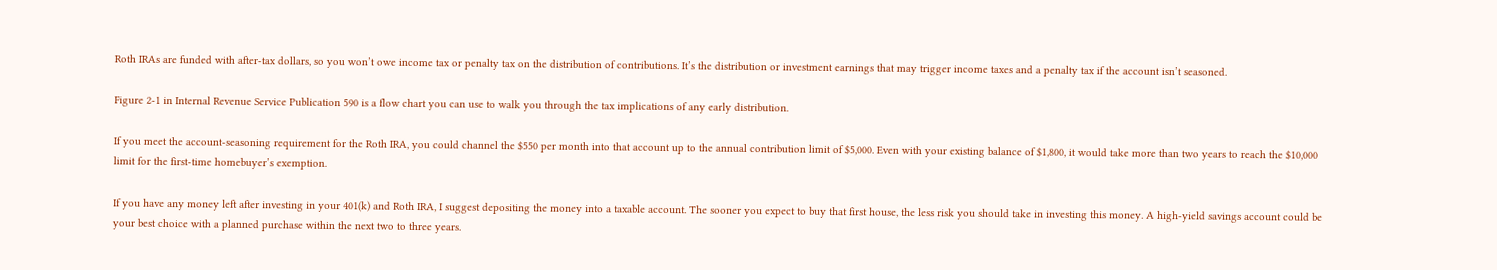Roth IRAs are funded with after-tax dollars, so you won’t owe income tax or penalty tax on the distribution of contributions. It’s the distribution or investment earnings that may trigger income taxes and a penalty tax if the account isn’t seasoned.

Figure 2-1 in Internal Revenue Service Publication 590 is a flow chart you can use to walk you through the tax implications of any early distribution.

If you meet the account-seasoning requirement for the Roth IRA, you could channel the $550 per month into that account up to the annual contribution limit of $5,000. Even with your existing balance of $1,800, it would take more than two years to reach the $10,000 limit for the first-time homebuyer’s exemption.

If you have any money left after investing in your 401(k) and Roth IRA, I suggest depositing the money into a taxable account. The sooner you expect to buy that first house, the less risk you should take in investing this money. A high-yield savings account could be your best choice with a planned purchase within the next two to three years.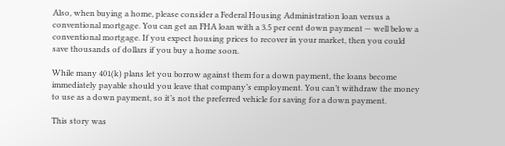Also, when buying a home, please consider a Federal Housing Administration loan versus a conventional mortgage. You can get an FHA loan with a 3.5 per cent down payment — well below a conventional mortgage. If you expect housing prices to recover in your market, then you could save thousands of dollars if you buy a home soon.

While many 401(k) plans let you borrow against them for a down payment, the loans become immediately payable should you leave that company’s employment. You can’t withdraw the money to use as a down payment, so it’s not the preferred vehicle for saving for a down payment.

This story was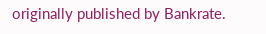originally published by Bankrate.